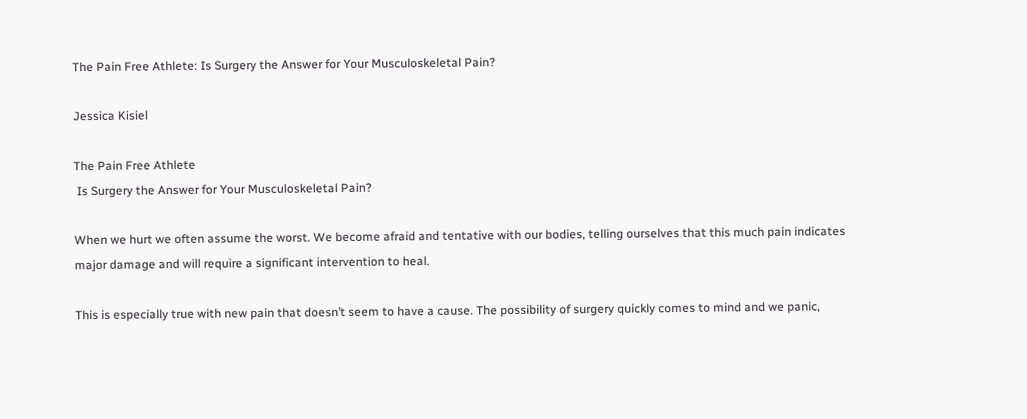The Pain Free Athlete: Is Surgery the Answer for Your Musculoskeletal Pain?

Jessica Kisiel

The Pain Free Athlete
 Is Surgery the Answer for Your Musculoskeletal Pain?

When we hurt we often assume the worst. We become afraid and tentative with our bodies, telling ourselves that this much pain indicates major damage and will require a significant intervention to heal.

This is especially true with new pain that doesn’t seem to have a cause. The possibility of surgery quickly comes to mind and we panic,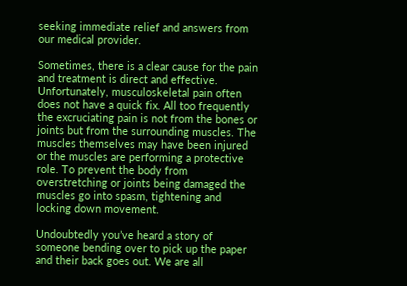seeking immediate relief and answers from our medical provider.

Sometimes, there is a clear cause for the pain and treatment is direct and effective. Unfortunately, musculoskeletal pain often does not have a quick fix. All too frequently the excruciating pain is not from the bones or joints but from the surrounding muscles. The muscles themselves may have been injured or the muscles are performing a protective role. To prevent the body from overstretching or joints being damaged the muscles go into spasm, tightening and locking down movement.

Undoubtedly you’ve heard a story of someone bending over to pick up the paper and their back goes out. We are all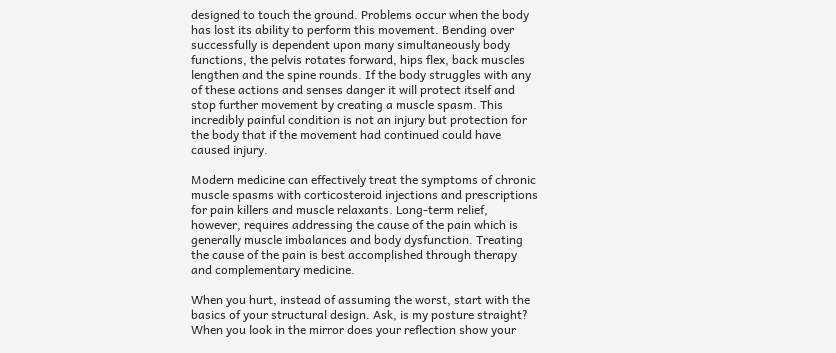designed to touch the ground. Problems occur when the body has lost its ability to perform this movement. Bending over successfully is dependent upon many simultaneously body functions, the pelvis rotates forward, hips flex, back muscles lengthen and the spine rounds. If the body struggles with any of these actions and senses danger it will protect itself and stop further movement by creating a muscle spasm. This incredibly painful condition is not an injury but protection for the body that if the movement had continued could have caused injury.

Modern medicine can effectively treat the symptoms of chronic muscle spasms with corticosteroid injections and prescriptions for pain killers and muscle relaxants. Long-term relief, however, requires addressing the cause of the pain which is generally muscle imbalances and body dysfunction. Treating the cause of the pain is best accomplished through therapy and complementary medicine.

When you hurt, instead of assuming the worst, start with the basics of your structural design. Ask, is my posture straight? When you look in the mirror does your reflection show your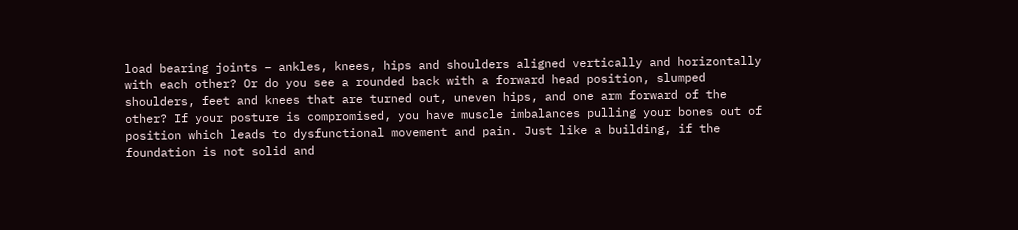load bearing joints – ankles, knees, hips and shoulders aligned vertically and horizontally with each other? Or do you see a rounded back with a forward head position, slumped shoulders, feet and knees that are turned out, uneven hips, and one arm forward of the other? If your posture is compromised, you have muscle imbalances pulling your bones out of position which leads to dysfunctional movement and pain. Just like a building, if the foundation is not solid and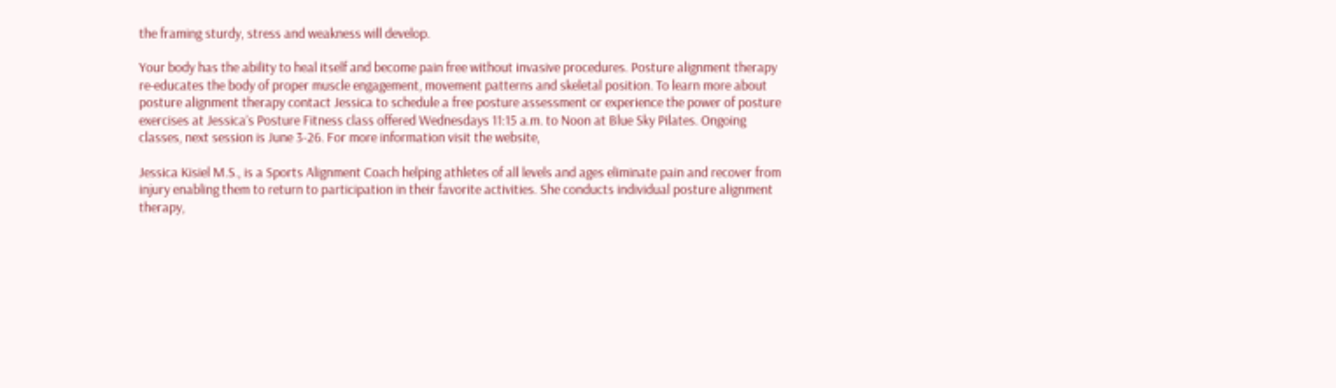the framing sturdy, stress and weakness will develop.

Your body has the ability to heal itself and become pain free without invasive procedures. Posture alignment therapy re-educates the body of proper muscle engagement, movement patterns and skeletal position. To learn more about posture alignment therapy contact Jessica to schedule a free posture assessment or experience the power of posture exercises at Jessica’s Posture Fitness class offered Wednesdays 11:15 a.m. to Noon at Blue Sky Pilates. Ongoing classes, next session is June 3-26. For more information visit the website,

Jessica Kisiel M.S., is a Sports Alignment Coach helping athletes of all levels and ages eliminate pain and recover from injury enabling them to return to participation in their favorite activities. She conducts individual posture alignment therapy,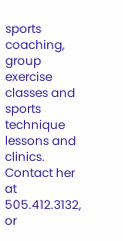sports coaching, group exercise classes and sports technique lessons and clinics. Contact her at 505.412.3132, or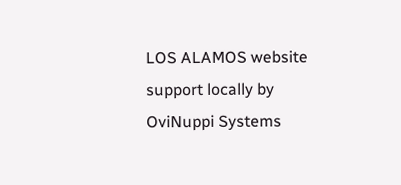LOS ALAMOS website support locally by OviNuppi Systems